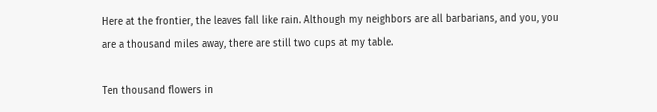Here at the frontier, the leaves fall like rain. Although my neighbors are all barbarians, and you, you are a thousand miles away, there are still two cups at my table.

Ten thousand flowers in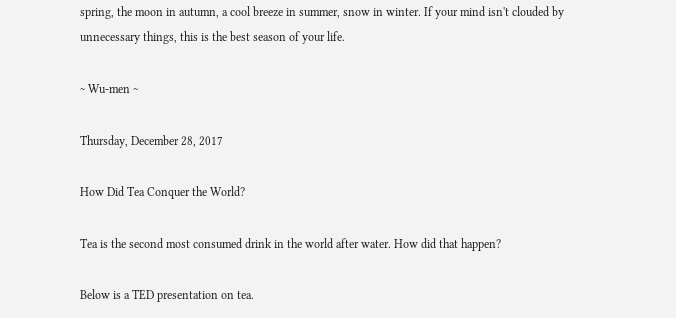spring, the moon in autumn, a cool breeze in summer, snow in winter. If your mind isn't clouded by unnecessary things, this is the best season of your life.

~ Wu-men ~

Thursday, December 28, 2017

How Did Tea Conquer the World?

Tea is the second most consumed drink in the world after water. How did that happen?

Below is a TED presentation on tea.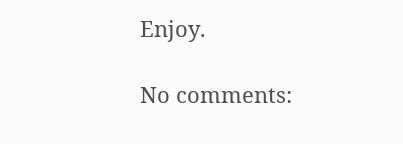Enjoy.

No comments: